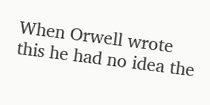When Orwell wrote this he had no idea the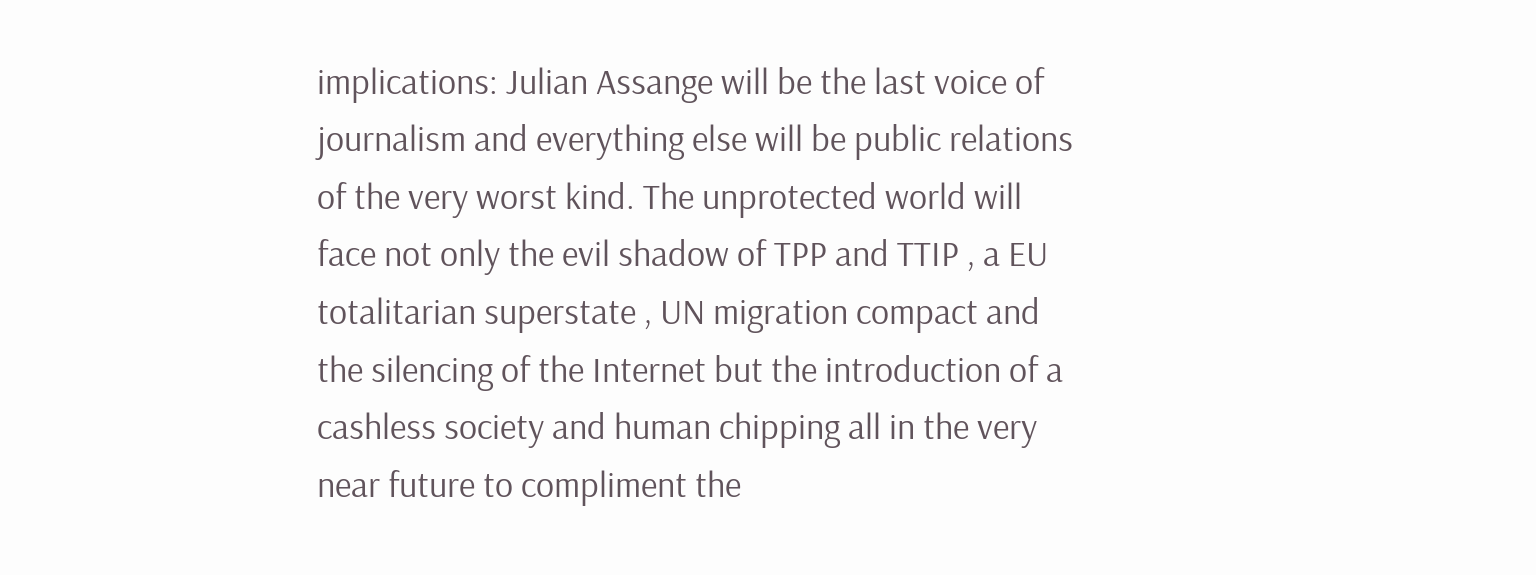implications: Julian Assange will be the last voice of journalism and everything else will be public relations of the very worst kind. The unprotected world will face not only the evil shadow of TPP and TTIP , a EU totalitarian superstate , UN migration compact and the silencing of the Internet but the introduction of a cashless society and human chipping all in the very near future to compliment the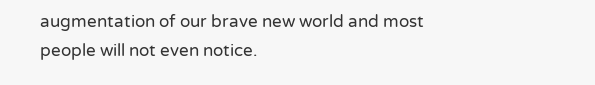augmentation of our brave new world and most people will not even notice.